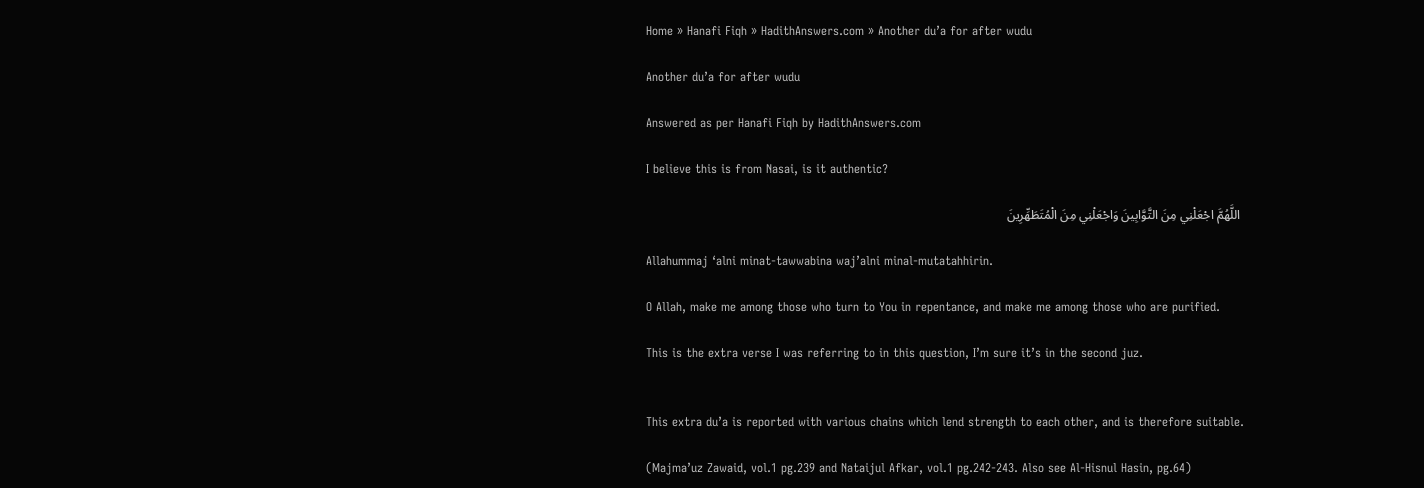Home » Hanafi Fiqh » HadithAnswers.com » Another du’a for after wudu

Another du’a for after wudu

Answered as per Hanafi Fiqh by HadithAnswers.com

I believe this is from Nasai, is it authentic?

 اللَّهُمَّ اجْعَلْنِي مِنَ التَّوَّابِينَ وَاجْعَلْنِي مِنَ الْمُتَطَهِّرِينَ

Allahummaj ‘alni minat-tawwabina waj’alni minal-mutatahhirin.

O Allah, make me among those who turn to You in repentance, and make me among those who are purified.

This is the extra verse I was referring to in this question, I’m sure it’s in the second juz.


This extra du’a is reported with various chains which lend strength to each other, and is therefore suitable.

(Majma’uz Zawaid, vol.1 pg.239 and Nataijul Afkar, vol.1 pg.242-243. Also see Al-Hisnul Hasin, pg.64)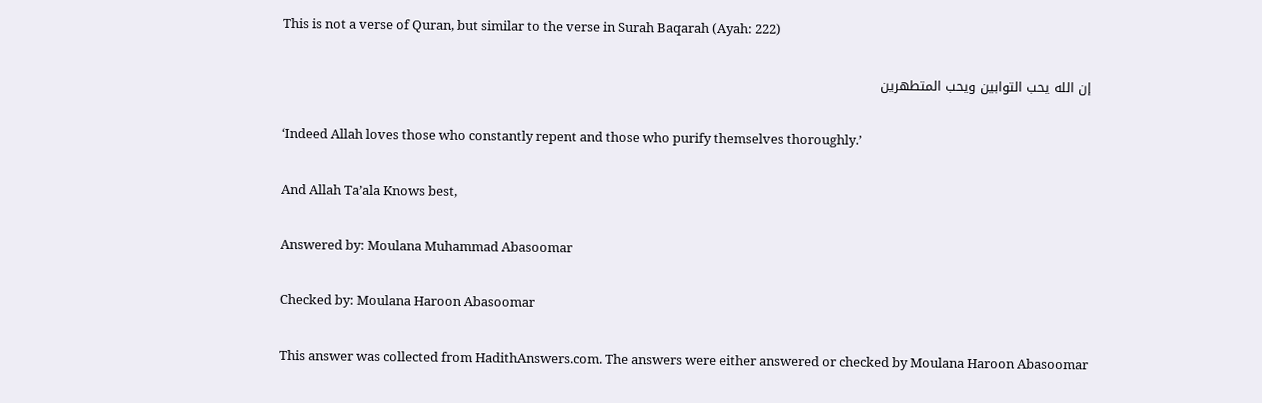This is not a verse of Quran, but similar to the verse in Surah Baqarah (Ayah: 222)

إن الله يحب التوابين ويحب المتطهرين

‘Indeed Allah loves those who constantly repent and those who purify themselves thoroughly.’

And Allah Ta’ala Knows best,

Answered by: Moulana Muhammad Abasoomar

Checked by: Moulana Haroon Abasoomar

This answer was collected from HadithAnswers.com. The answers were either answered or checked by Moulana Haroon Abasoomar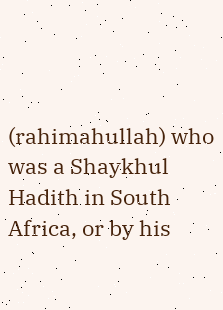(rahimahullah) who was a Shaykhul Hadith in South Africa, or by his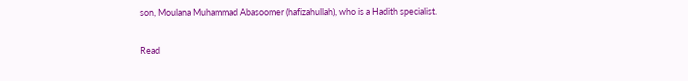son, Moulana Muhammad Abasoomer (hafizahullah), who is a Hadith specialist.

Read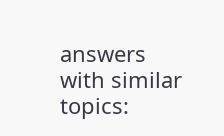answers with similar topics: